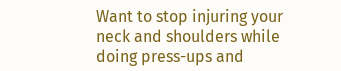Want to stop injuring your neck and shoulders while doing press-ups and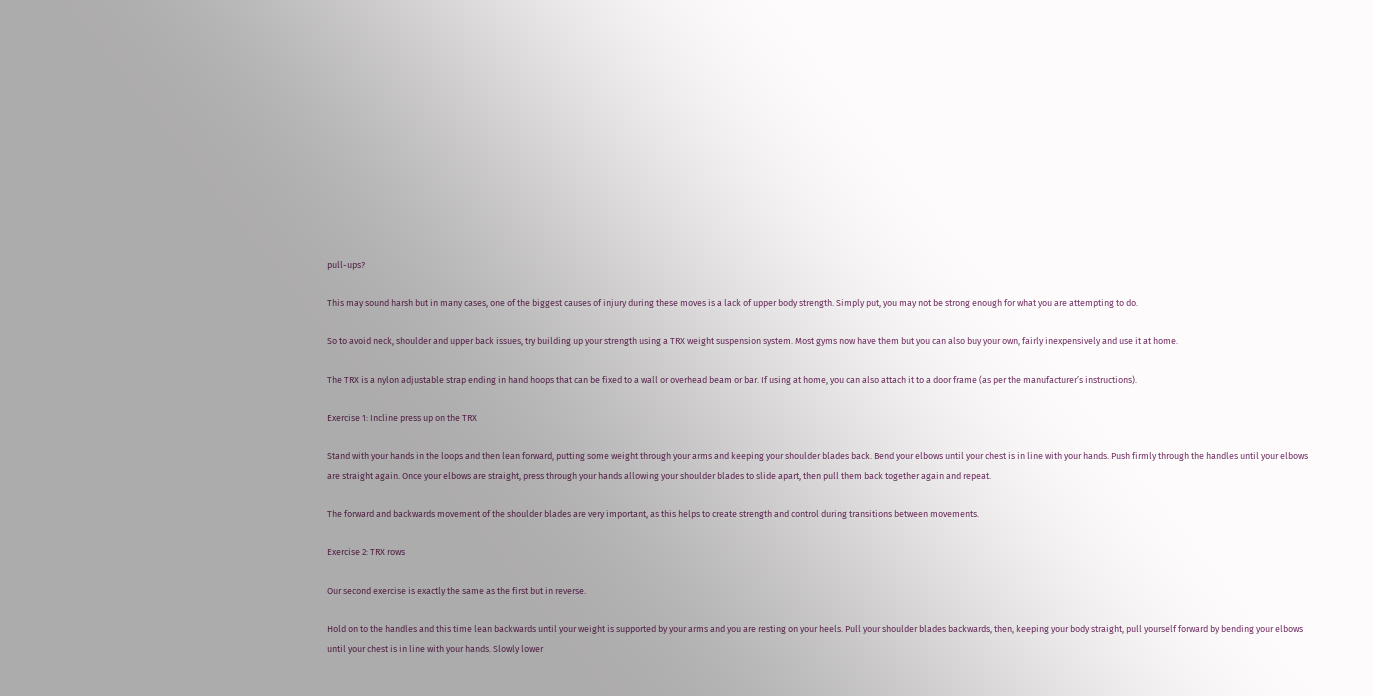pull-ups?

This may sound harsh but in many cases, one of the biggest causes of injury during these moves is a lack of upper body strength. Simply put, you may not be strong enough for what you are attempting to do.

So to avoid neck, shoulder and upper back issues, try building up your strength using a TRX weight suspension system. Most gyms now have them but you can also buy your own, fairly inexpensively and use it at home.

The TRX is a nylon adjustable strap ending in hand hoops that can be fixed to a wall or overhead beam or bar. If using at home, you can also attach it to a door frame (as per the manufacturer’s instructions).

Exercise 1: Incline press up on the TRX

Stand with your hands in the loops and then lean forward, putting some weight through your arms and keeping your shoulder blades back. Bend your elbows until your chest is in line with your hands. Push firmly through the handles until your elbows are straight again. Once your elbows are straight, press through your hands allowing your shoulder blades to slide apart, then pull them back together again and repeat.

The forward and backwards movement of the shoulder blades are very important, as this helps to create strength and control during transitions between movements.

Exercise 2: TRX rows

Our second exercise is exactly the same as the first but in reverse.

Hold on to the handles and this time lean backwards until your weight is supported by your arms and you are resting on your heels. Pull your shoulder blades backwards, then, keeping your body straight, pull yourself forward by bending your elbows until your chest is in line with your hands. Slowly lower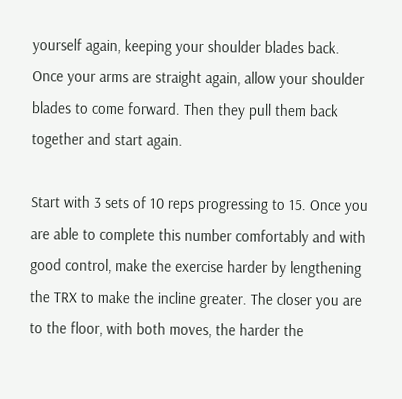yourself again, keeping your shoulder blades back. Once your arms are straight again, allow your shoulder blades to come forward. Then they pull them back together and start again.

Start with 3 sets of 10 reps progressing to 15. Once you are able to complete this number comfortably and with good control, make the exercise harder by lengthening the TRX to make the incline greater. The closer you are to the floor, with both moves, the harder the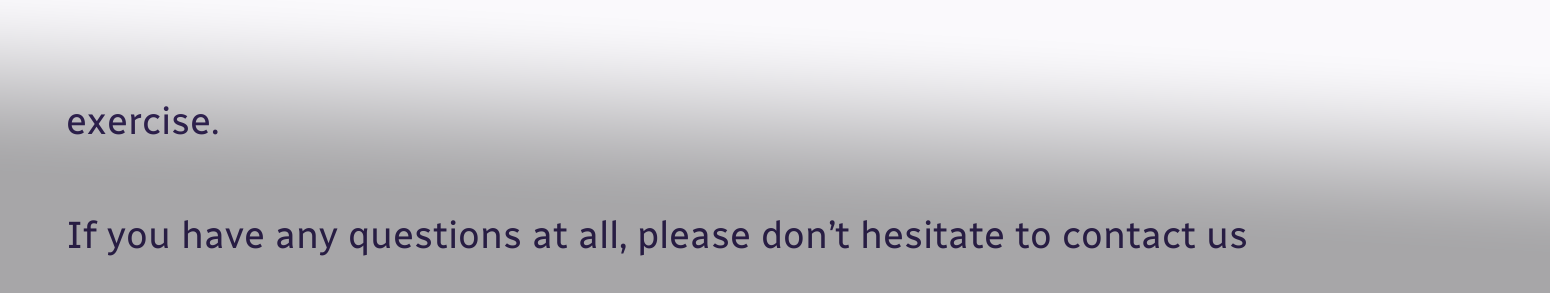exercise.

If you have any questions at all, please don’t hesitate to contact us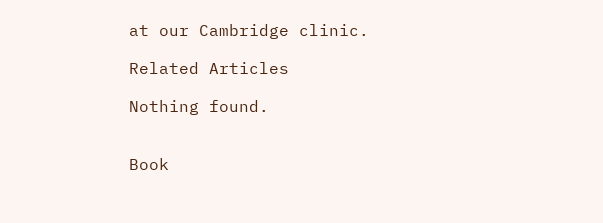at our Cambridge clinic.

Related Articles

Nothing found.


Book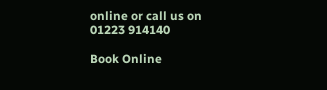online or call us on 01223 914140

Book Online